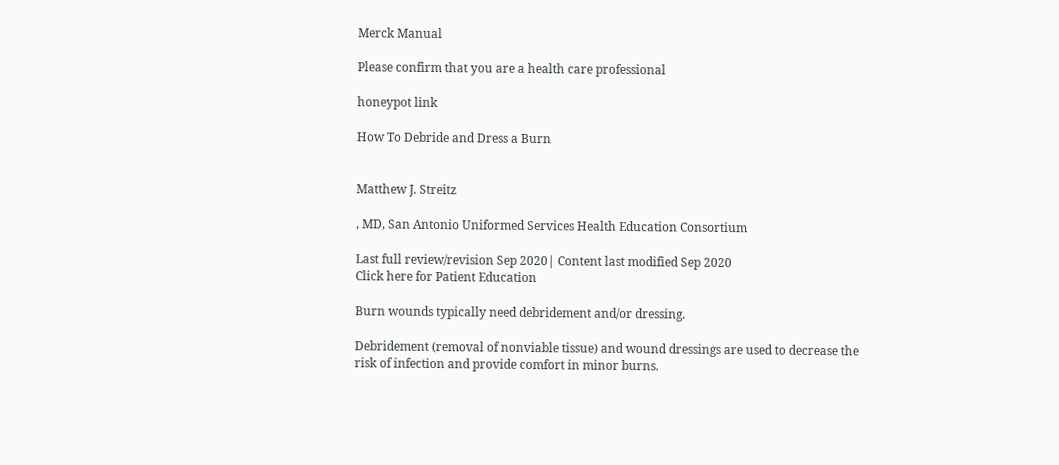Merck Manual

Please confirm that you are a health care professional

honeypot link

How To Debride and Dress a Burn


Matthew J. Streitz

, MD, San Antonio Uniformed Services Health Education Consortium

Last full review/revision Sep 2020| Content last modified Sep 2020
Click here for Patient Education

Burn wounds typically need debridement and/or dressing.

Debridement (removal of nonviable tissue) and wound dressings are used to decrease the risk of infection and provide comfort in minor burns.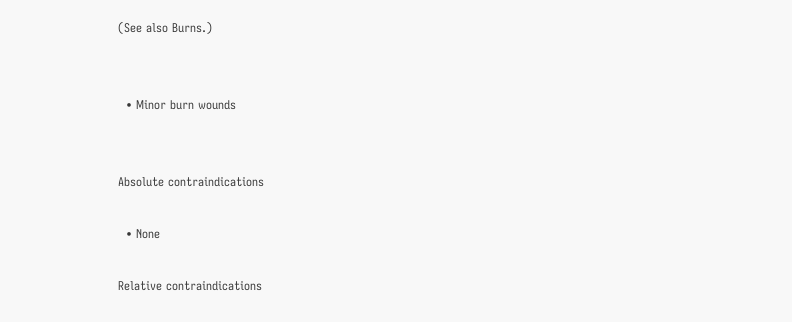(See also Burns.)


  • Minor burn wounds


Absolute contraindications

  • None

Relative contraindications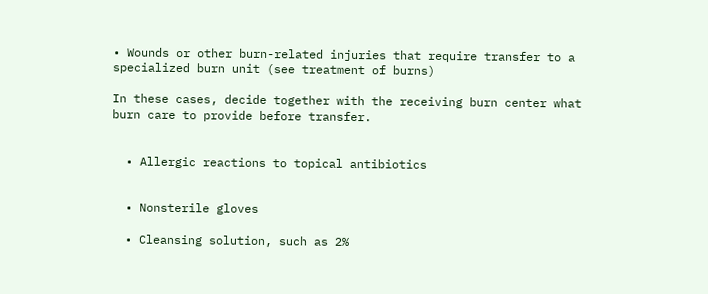• Wounds or other burn-related injuries that require transfer to a specialized burn unit (see treatment of burns)

In these cases, decide together with the receiving burn center what burn care to provide before transfer.


  • Allergic reactions to topical antibiotics


  • Nonsterile gloves

  • Cleansing solution, such as 2%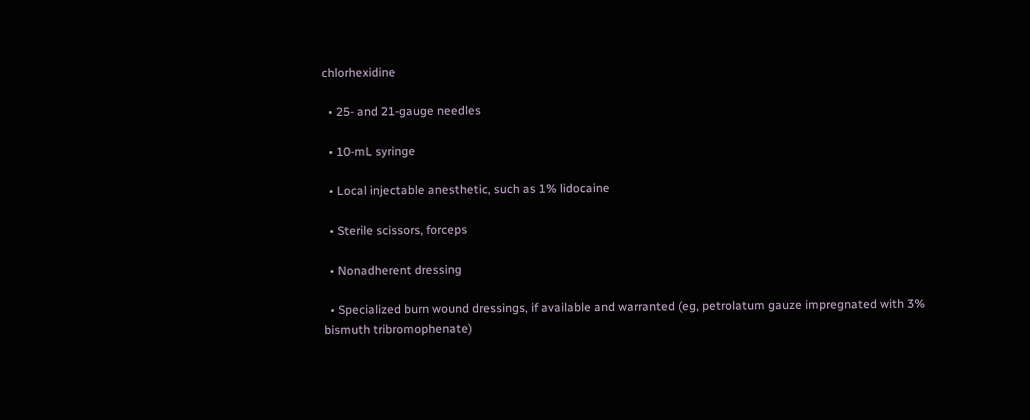chlorhexidine

  • 25- and 21-gauge needles

  • 10-mL syringe

  • Local injectable anesthetic, such as 1% lidocaine

  • Sterile scissors, forceps

  • Nonadherent dressing

  • Specialized burn wound dressings, if available and warranted (eg, petrolatum gauze impregnated with 3% bismuth tribromophenate)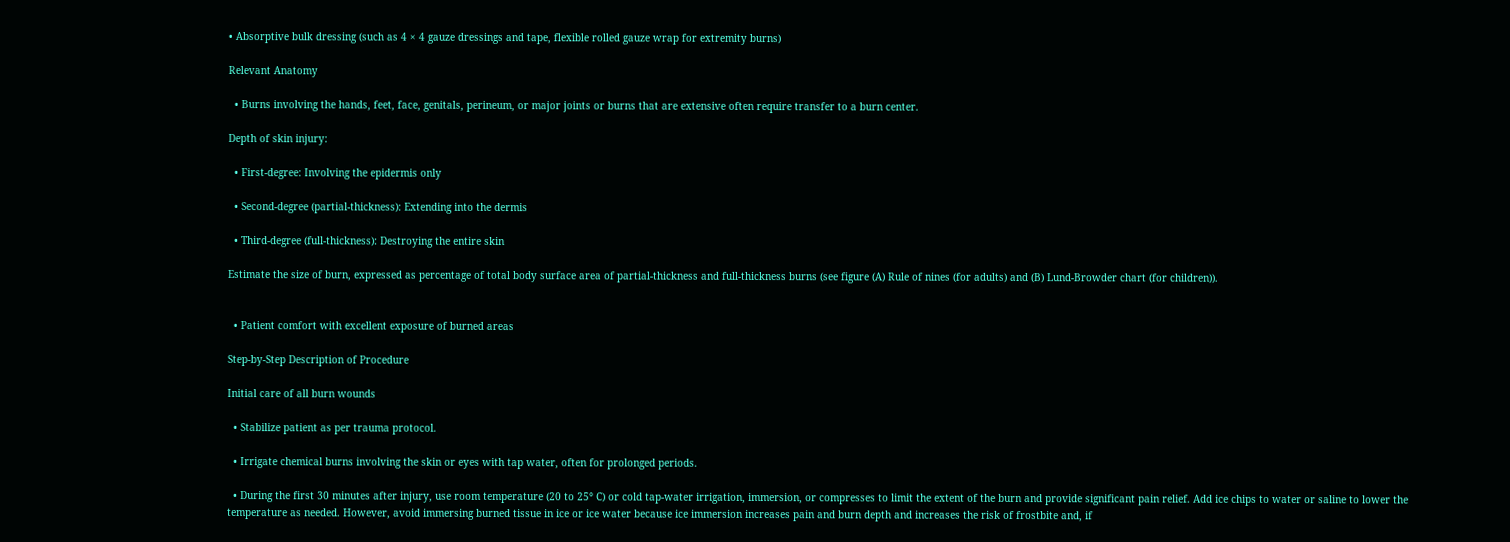• Absorptive bulk dressing (such as 4 × 4 gauze dressings and tape, flexible rolled gauze wrap for extremity burns)

Relevant Anatomy

  • Burns involving the hands, feet, face, genitals, perineum, or major joints or burns that are extensive often require transfer to a burn center.

Depth of skin injury:

  • First-degree: Involving the epidermis only

  • Second-degree (partial-thickness): Extending into the dermis

  • Third-degree (full-thickness): Destroying the entire skin

Estimate the size of burn, expressed as percentage of total body surface area of partial-thickness and full-thickness burns (see figure (A) Rule of nines (for adults) and (B) Lund-Browder chart (for children)).


  • Patient comfort with excellent exposure of burned areas

Step-by-Step Description of Procedure

Initial care of all burn wounds

  • Stabilize patient as per trauma protocol.

  • Irrigate chemical burns involving the skin or eyes with tap water, often for prolonged periods.

  • During the first 30 minutes after injury, use room temperature (20 to 25° C) or cold tap-water irrigation, immersion, or compresses to limit the extent of the burn and provide significant pain relief. Add ice chips to water or saline to lower the temperature as needed. However, avoid immersing burned tissue in ice or ice water because ice immersion increases pain and burn depth and increases the risk of frostbite and, if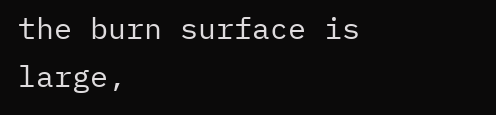the burn surface is large,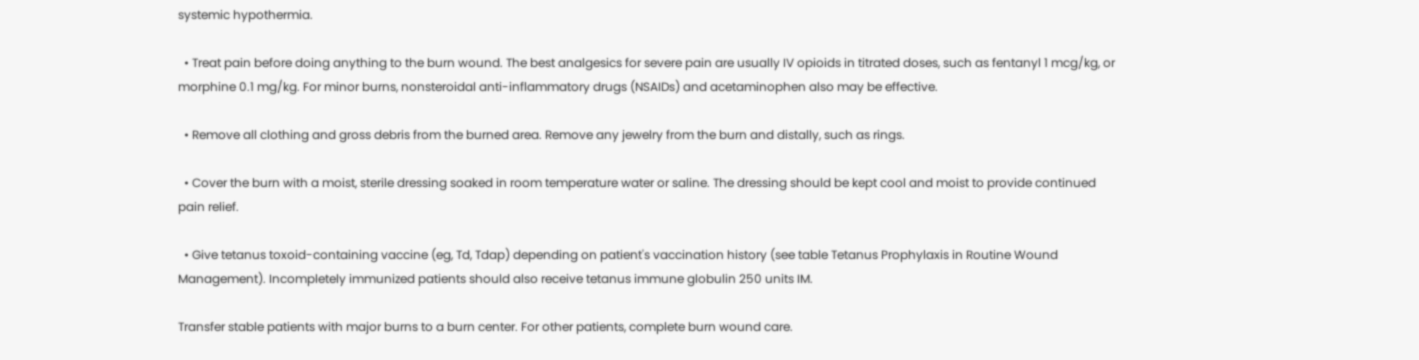systemic hypothermia.

  • Treat pain before doing anything to the burn wound. The best analgesics for severe pain are usually IV opioids in titrated doses, such as fentanyl 1 mcg/kg, or morphine 0.1 mg/kg. For minor burns, nonsteroidal anti-inflammatory drugs (NSAIDs) and acetaminophen also may be effective.

  • Remove all clothing and gross debris from the burned area. Remove any jewelry from the burn and distally, such as rings.

  • Cover the burn with a moist, sterile dressing soaked in room temperature water or saline. The dressing should be kept cool and moist to provide continued pain relief.

  • Give tetanus toxoid-containing vaccine (eg, Td, Tdap) depending on patient's vaccination history (see table Tetanus Prophylaxis in Routine Wound Management). Incompletely immunized patients should also receive tetanus immune globulin 250 units IM.

Transfer stable patients with major burns to a burn center. For other patients, complete burn wound care.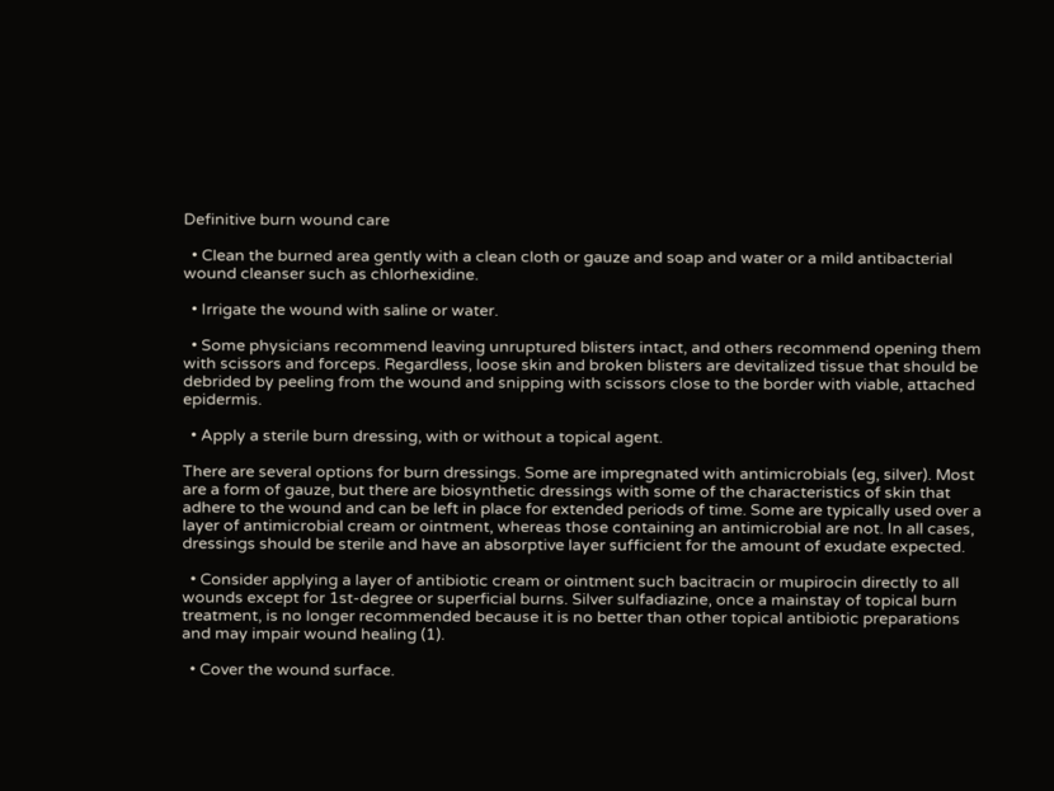Definitive burn wound care

  • Clean the burned area gently with a clean cloth or gauze and soap and water or a mild antibacterial wound cleanser such as chlorhexidine.

  • Irrigate the wound with saline or water.

  • Some physicians recommend leaving unruptured blisters intact, and others recommend opening them with scissors and forceps. Regardless, loose skin and broken blisters are devitalized tissue that should be debrided by peeling from the wound and snipping with scissors close to the border with viable, attached epidermis.

  • Apply a sterile burn dressing, with or without a topical agent.

There are several options for burn dressings. Some are impregnated with antimicrobials (eg, silver). Most are a form of gauze, but there are biosynthetic dressings with some of the characteristics of skin that adhere to the wound and can be left in place for extended periods of time. Some are typically used over a layer of antimicrobial cream or ointment, whereas those containing an antimicrobial are not. In all cases, dressings should be sterile and have an absorptive layer sufficient for the amount of exudate expected.

  • Consider applying a layer of antibiotic cream or ointment such bacitracin or mupirocin directly to all wounds except for 1st-degree or superficial burns. Silver sulfadiazine, once a mainstay of topical burn treatment, is no longer recommended because it is no better than other topical antibiotic preparations and may impair wound healing (1).

  • Cover the wound surface.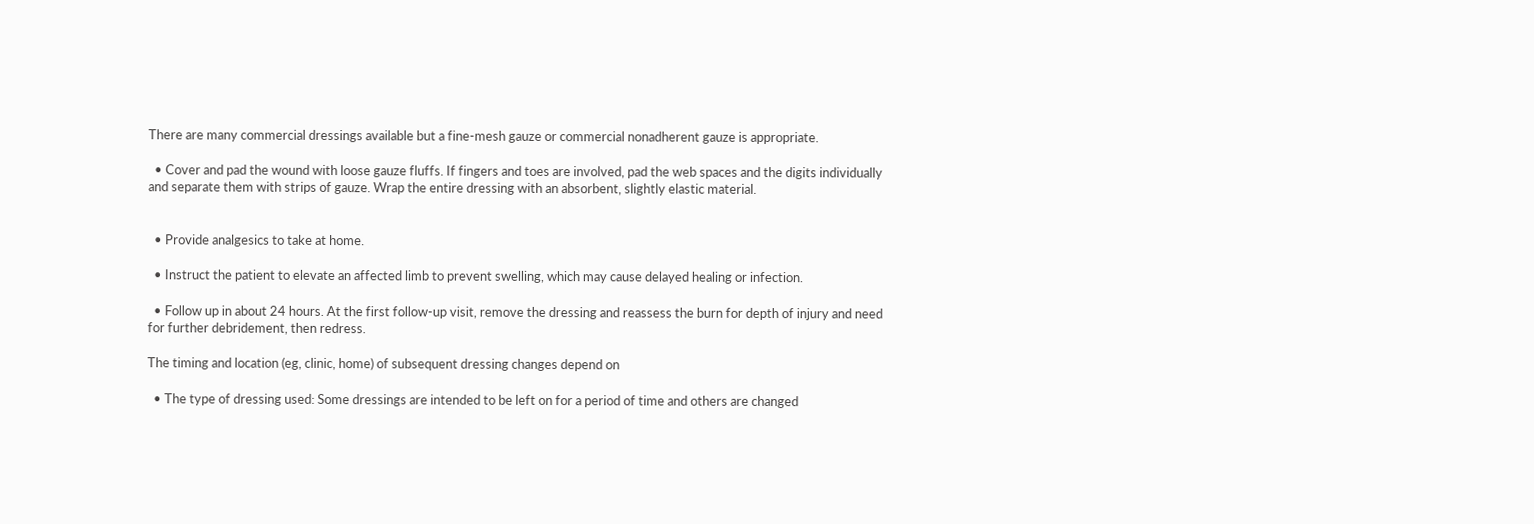There are many commercial dressings available but a fine-mesh gauze or commercial nonadherent gauze is appropriate.

  • Cover and pad the wound with loose gauze fluffs. If fingers and toes are involved, pad the web spaces and the digits individually and separate them with strips of gauze. Wrap the entire dressing with an absorbent, slightly elastic material.


  • Provide analgesics to take at home.

  • Instruct the patient to elevate an affected limb to prevent swelling, which may cause delayed healing or infection.

  • Follow up in about 24 hours. At the first follow-up visit, remove the dressing and reassess the burn for depth of injury and need for further debridement, then redress.

The timing and location (eg, clinic, home) of subsequent dressing changes depend on

  • The type of dressing used: Some dressings are intended to be left on for a period of time and others are changed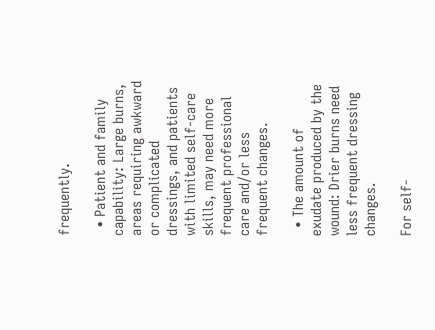frequently.

  • Patient and family capability: Large burns, areas requiring awkward or complicated dressings, and patients with limited self-care skills, may need more frequent professional care and/or less frequent changes.

  • The amount of exudate produced by the wound: Drier burns need less frequent dressing changes.

For self-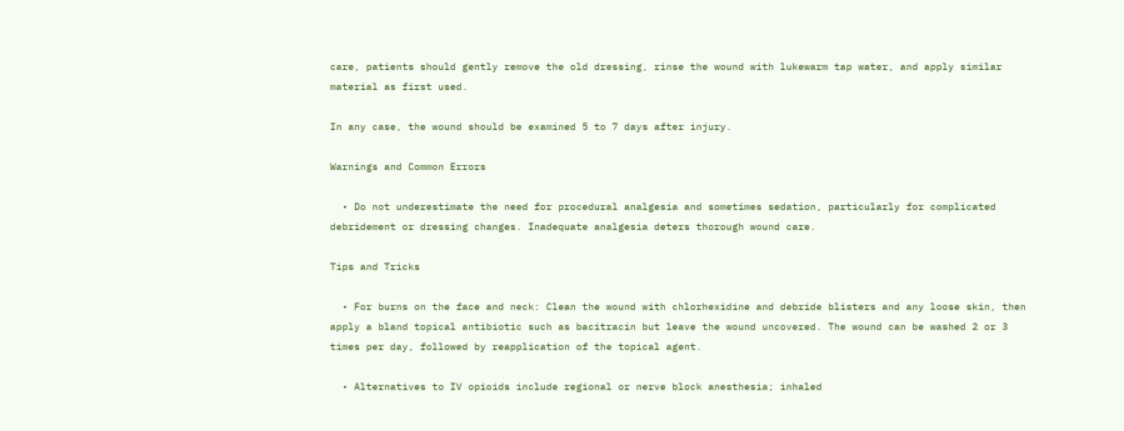care, patients should gently remove the old dressing, rinse the wound with lukewarm tap water, and apply similar material as first used.

In any case, the wound should be examined 5 to 7 days after injury.

Warnings and Common Errors

  • Do not underestimate the need for procedural analgesia and sometimes sedation, particularly for complicated debridement or dressing changes. Inadequate analgesia deters thorough wound care.

Tips and Tricks

  • For burns on the face and neck: Clean the wound with chlorhexidine and debride blisters and any loose skin, then apply a bland topical antibiotic such as bacitracin but leave the wound uncovered. The wound can be washed 2 or 3 times per day, followed by reapplication of the topical agent.

  • Alternatives to IV opioids include regional or nerve block anesthesia; inhaled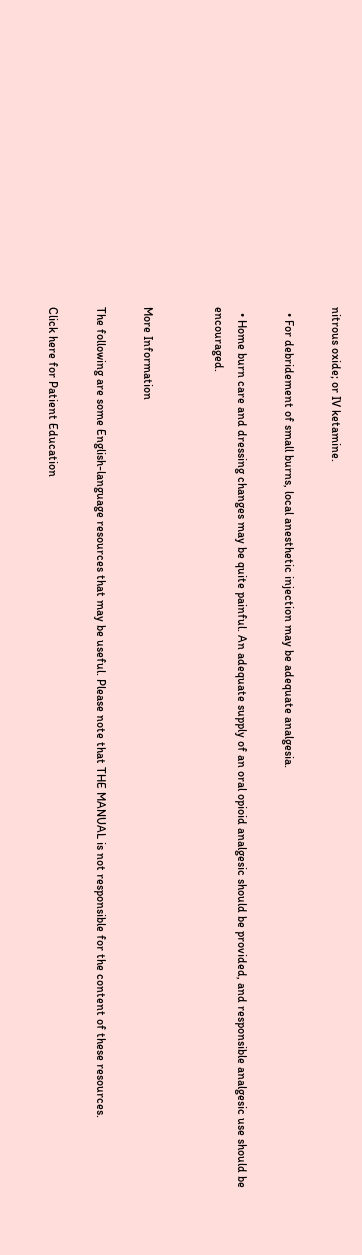nitrous oxide; or IV ketamine.

  • For debridement of small burns, local anesthetic injection may be adequate analgesia.

  • Home burn care and dressing changes may be quite painful. An adequate supply of an oral opioid analgesic should be provided, and responsible analgesic use should be encouraged.


More Information

The following are some English-language resources that may be useful. Please note that THE MANUAL is not responsible for the content of these resources.

Click here for Patient Education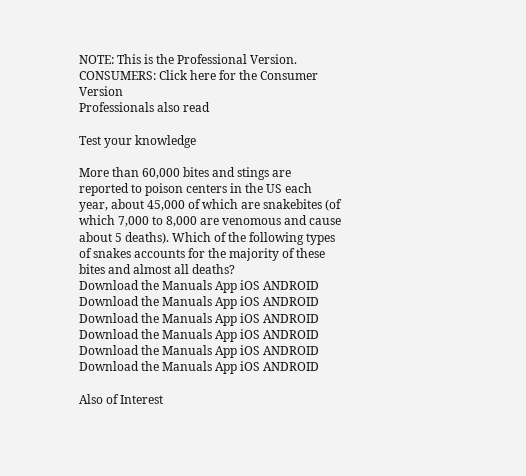NOTE: This is the Professional Version. CONSUMERS: Click here for the Consumer Version
Professionals also read

Test your knowledge

More than 60,000 bites and stings are reported to poison centers in the US each year, about 45,000 of which are snakebites (of which 7,000 to 8,000 are venomous and cause about 5 deaths). Which of the following types of snakes accounts for the majority of these bites and almost all deaths?
Download the Manuals App iOS ANDROID
Download the Manuals App iOS ANDROID
Download the Manuals App iOS ANDROID
Download the Manuals App iOS ANDROID
Download the Manuals App iOS ANDROID
Download the Manuals App iOS ANDROID

Also of Interest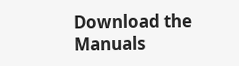Download the Manuals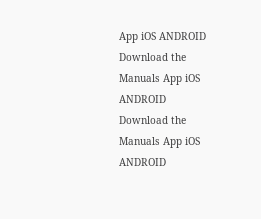App iOS ANDROID
Download the Manuals App iOS ANDROID
Download the Manuals App iOS ANDROID